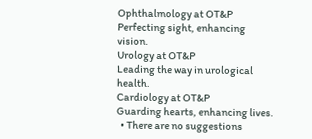Ophthalmology at OT&P
Perfecting sight, enhancing vision.
Urology at OT&P
Leading the way in urological health.
Cardiology at OT&P
Guarding hearts, enhancing lives.
  • There are no suggestions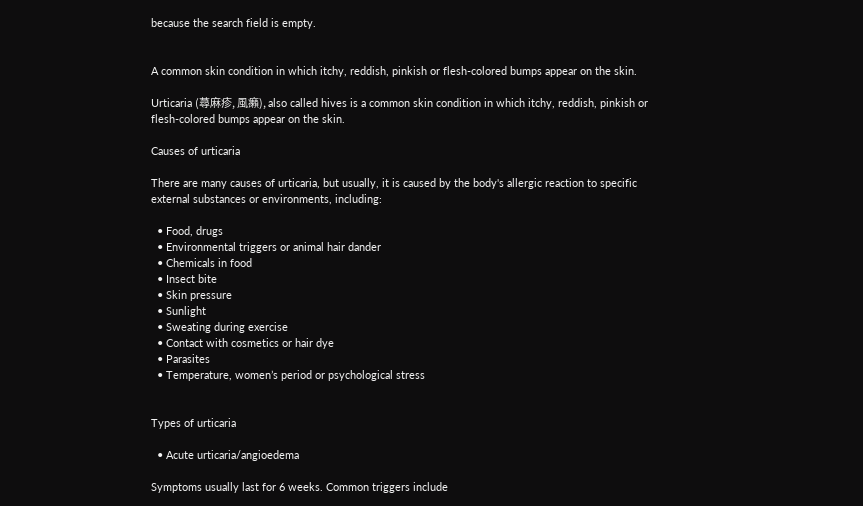because the search field is empty.


A common skin condition in which itchy, reddish, pinkish or flesh-colored bumps appear on the skin.

Urticaria (蕁麻疹, 風癩), also called hives is a common skin condition in which itchy, reddish, pinkish or flesh-colored bumps appear on the skin.

Causes of urticaria

There are many causes of urticaria, but usually, it is caused by the body's allergic reaction to specific external substances or environments, including:

  • Food, drugs
  • Environmental triggers or animal hair dander
  • Chemicals in food
  • Insect bite
  • Skin pressure
  • Sunlight
  • Sweating during exercise
  • Contact with cosmetics or hair dye
  • Parasites
  • Temperature, women’s period or psychological stress


Types of urticaria

  • Acute urticaria/angioedema

Symptoms usually last for 6 weeks. Common triggers include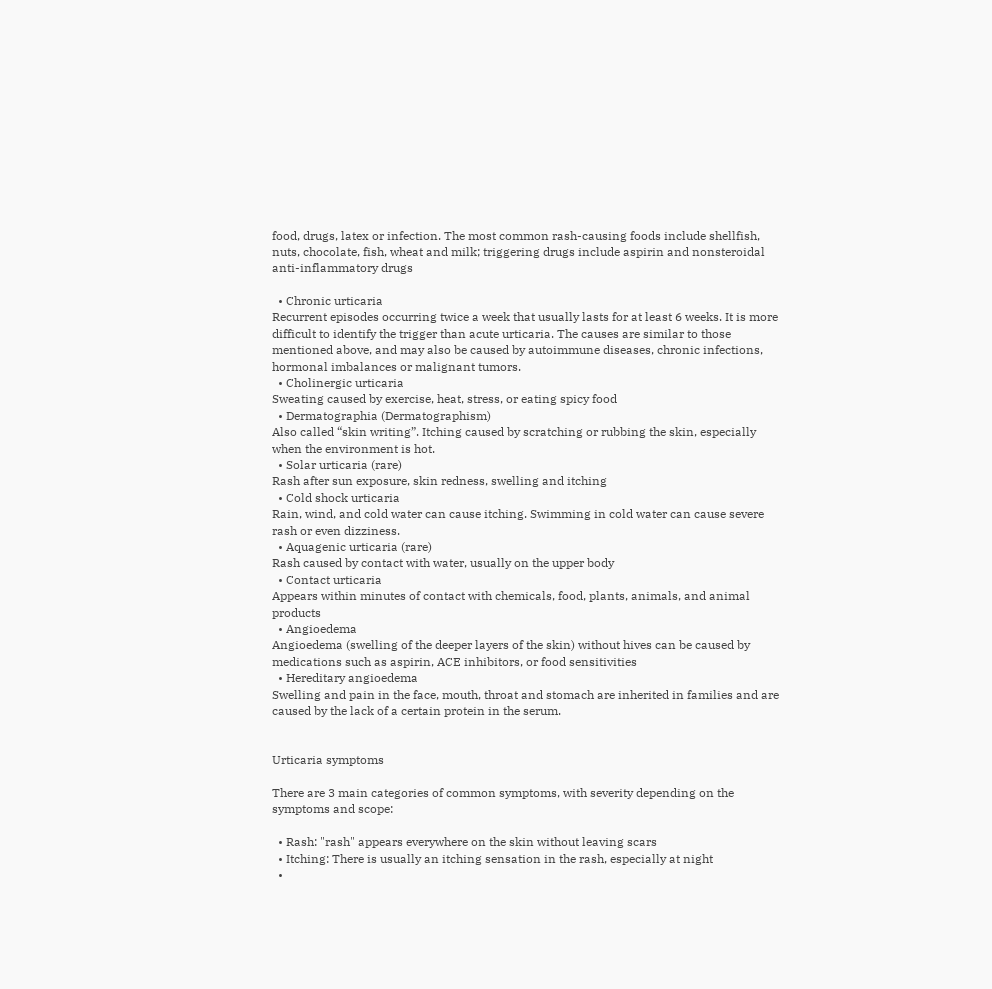food, drugs, latex or infection. The most common rash-causing foods include shellfish, nuts, chocolate, fish, wheat and milk; triggering drugs include aspirin and nonsteroidal anti-inflammatory drugs

  • Chronic urticaria
Recurrent episodes occurring twice a week that usually lasts for at least 6 weeks. It is more difficult to identify the trigger than acute urticaria. The causes are similar to those mentioned above, and may also be caused by autoimmune diseases, chronic infections, hormonal imbalances or malignant tumors.
  • Cholinergic urticaria
Sweating caused by exercise, heat, stress, or eating spicy food
  • Dermatographia (Dermatographism)
Also called “skin writing”. Itching caused by scratching or rubbing the skin, especially when the environment is hot.
  • Solar urticaria (rare)
Rash after sun exposure, skin redness, swelling and itching
  • Cold shock urticaria
Rain, wind, and cold water can cause itching. Swimming in cold water can cause severe rash or even dizziness.
  • Aquagenic urticaria (rare)
Rash caused by contact with water, usually on the upper body
  • Contact urticaria
Appears within minutes of contact with chemicals, food, plants, animals, and animal products
  • Angioedema
Angioedema (swelling of the deeper layers of the skin) without hives can be caused by medications such as aspirin, ACE inhibitors, or food sensitivities
  • Hereditary angioedema
Swelling and pain in the face, mouth, throat and stomach are inherited in families and are caused by the lack of a certain protein in the serum.


Urticaria symptoms

There are 3 main categories of common symptoms, with severity depending on the symptoms and scope:

  • Rash: "rash" appears everywhere on the skin without leaving scars
  • Itching: There is usually an itching sensation in the rash, especially at night
  •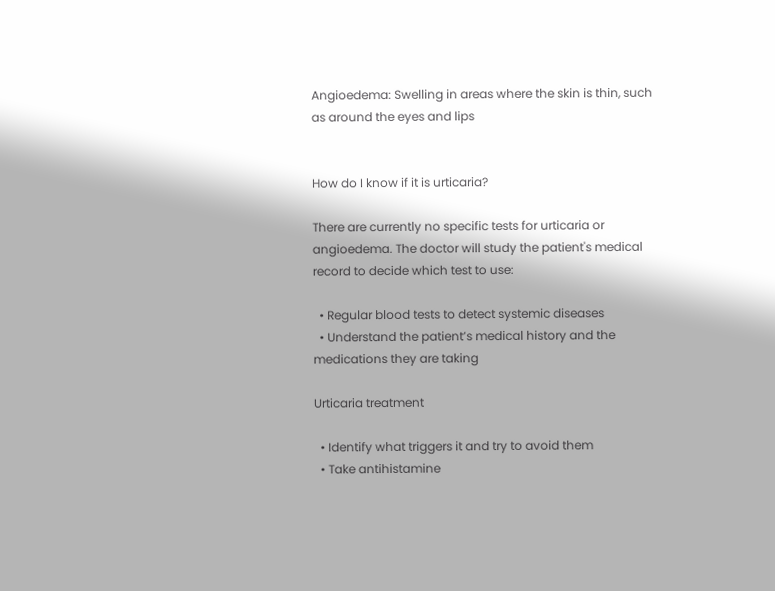Angioedema: Swelling in areas where the skin is thin, such as around the eyes and lips


How do I know if it is urticaria?

There are currently no specific tests for urticaria or angioedema. The doctor will study the patient's medical record to decide which test to use:

  • Regular blood tests to detect systemic diseases
  • Understand the patient’s medical history and the medications they are taking

Urticaria treatment

  • Identify what triggers it and try to avoid them
  • Take antihistamine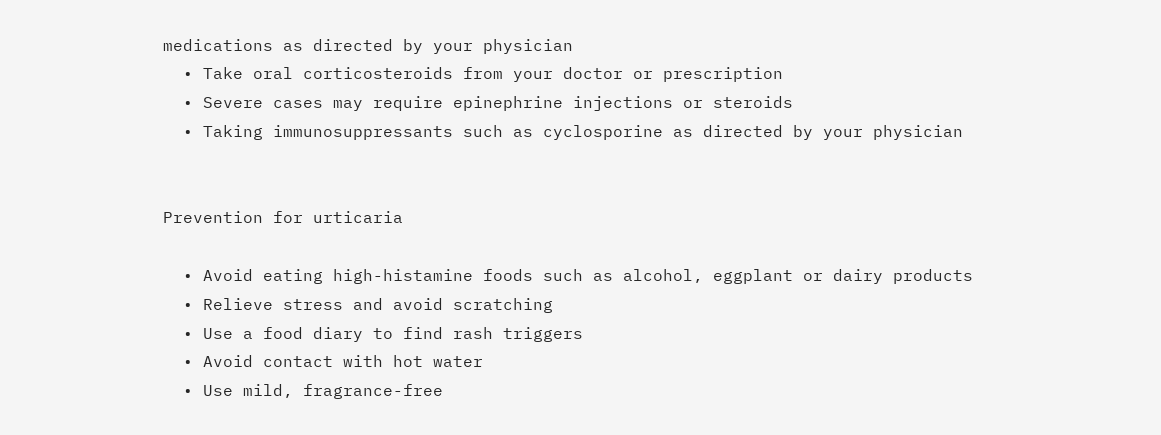medications as directed by your physician
  • Take oral corticosteroids from your doctor or prescription
  • Severe cases may require epinephrine injections or steroids
  • Taking immunosuppressants such as cyclosporine as directed by your physician


Prevention for urticaria

  • Avoid eating high-histamine foods such as alcohol, eggplant or dairy products
  • Relieve stress and avoid scratching
  • Use a food diary to find rash triggers
  • Avoid contact with hot water
  • Use mild, fragrance-free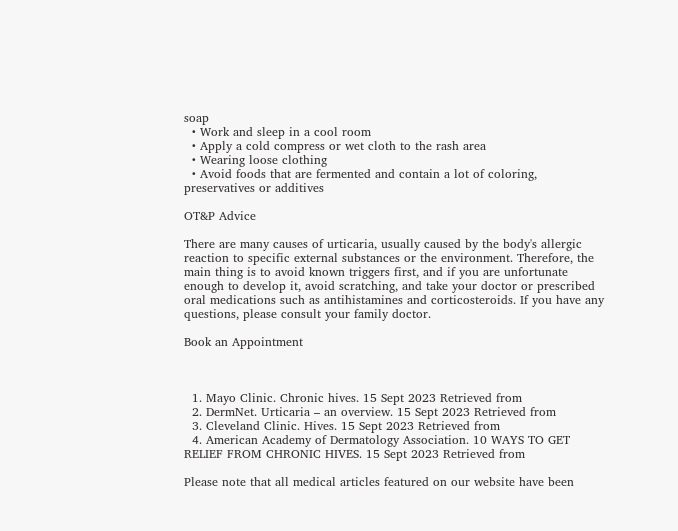soap
  • Work and sleep in a cool room
  • Apply a cold compress or wet cloth to the rash area
  • Wearing loose clothing
  • Avoid foods that are fermented and contain a lot of coloring, preservatives or additives

OT&P Advice

There are many causes of urticaria, usually caused by the body's allergic reaction to specific external substances or the environment. Therefore, the main thing is to avoid known triggers first, and if you are unfortunate enough to develop it, avoid scratching, and take your doctor or prescribed oral medications such as antihistamines and corticosteroids. If you have any questions, please consult your family doctor.

Book an Appointment



  1. Mayo Clinic. Chronic hives. 15 Sept 2023 Retrieved from
  2. DermNet. Urticaria – an overview. 15 Sept 2023 Retrieved from
  3. Cleveland Clinic. Hives. 15 Sept 2023 Retrieved from
  4. American Academy of Dermatology Association. 10 WAYS TO GET RELIEF FROM CHRONIC HIVES. 15 Sept 2023 Retrieved from

Please note that all medical articles featured on our website have been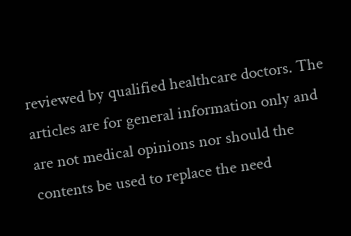reviewed by qualified healthcare doctors. The articles are for general information only and are not medical opinions nor should the contents be used to replace the need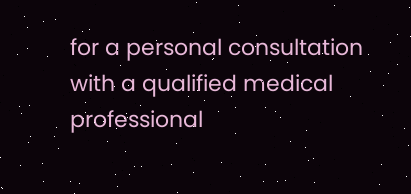for a personal consultation with a qualified medical professional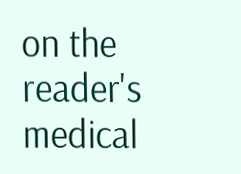on the reader's medical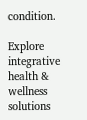condition.

Explore integrative health & wellness solutions